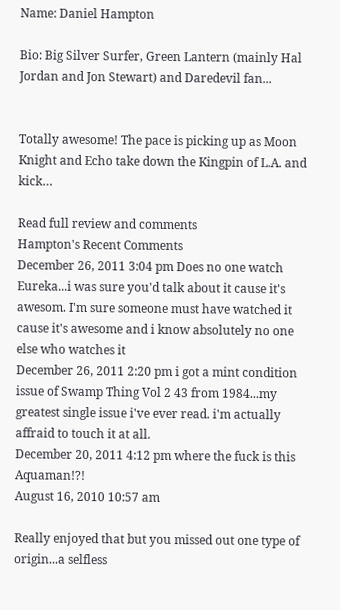Name: Daniel Hampton

Bio: Big Silver Surfer, Green Lantern (mainly Hal Jordan and Jon Stewart) and Daredevil fan...


Totally awesome! The pace is picking up as Moon Knight and Echo take down the Kingpin of L.A. and kick…

Read full review and comments
Hampton's Recent Comments
December 26, 2011 3:04 pm Does no one watch Eureka...i was sure you'd talk about it cause it's awesom. I'm sure someone must have watched it cause it's awesome and i know absolutely no one else who watches it
December 26, 2011 2:20 pm i got a mint condition issue of Swamp Thing Vol 2 43 from 1984...my greatest single issue i've ever read. i'm actually affraid to touch it at all.
December 20, 2011 4:12 pm where the fuck is this Aquaman!?!
August 16, 2010 10:57 am

Really enjoyed that but you missed out one type of origin...a selfless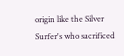origin like the Silver Surfer's who sacrificed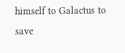himself to Galactus to save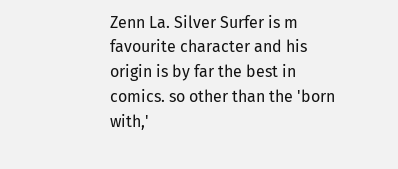Zenn La. Silver Surfer is m favourite character and his origin is by far the best in comics. so other than the 'born with,'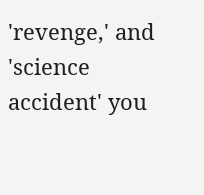'revenge,' and 'science accident' you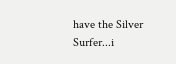have the Silver Surfer...i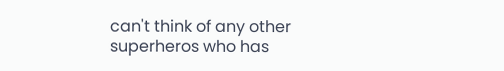can't think of any other superheros who has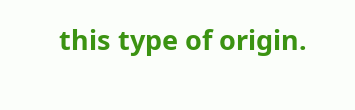this type of origin.